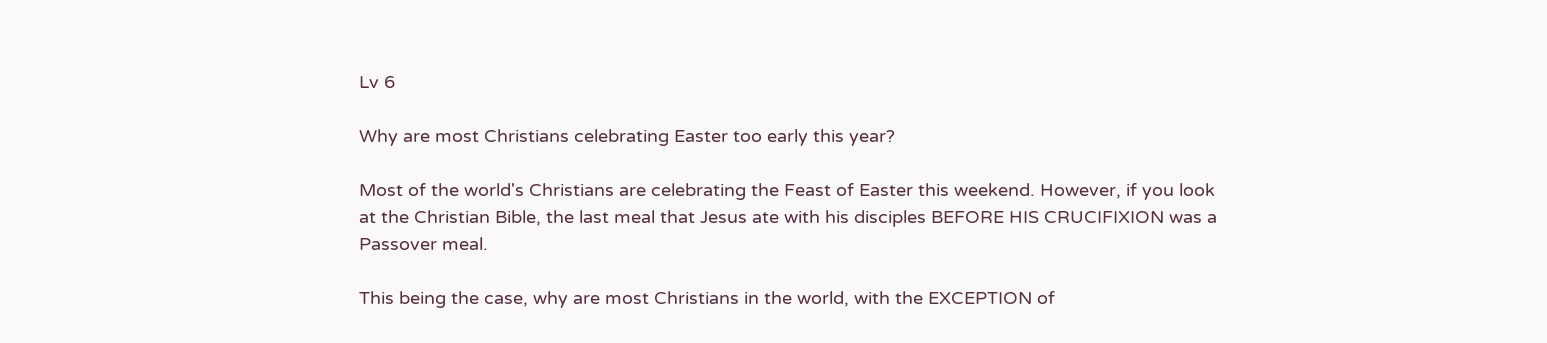Lv 6

Why are most Christians celebrating Easter too early this year?

Most of the world's Christians are celebrating the Feast of Easter this weekend. However, if you look at the Christian Bible, the last meal that Jesus ate with his disciples BEFORE HIS CRUCIFIXION was a Passover meal.

This being the case, why are most Christians in the world, with the EXCEPTION of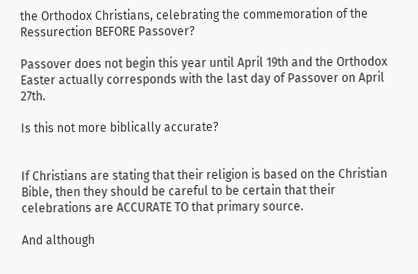the Orthodox Christians, celebrating the commemoration of the Ressurection BEFORE Passover?

Passover does not begin this year until April 19th and the Orthodox Easter actually corresponds with the last day of Passover on April 27th.

Is this not more biblically accurate?


If Christians are stating that their religion is based on the Christian Bible, then they should be careful to be certain that their celebrations are ACCURATE TO that primary source.

And although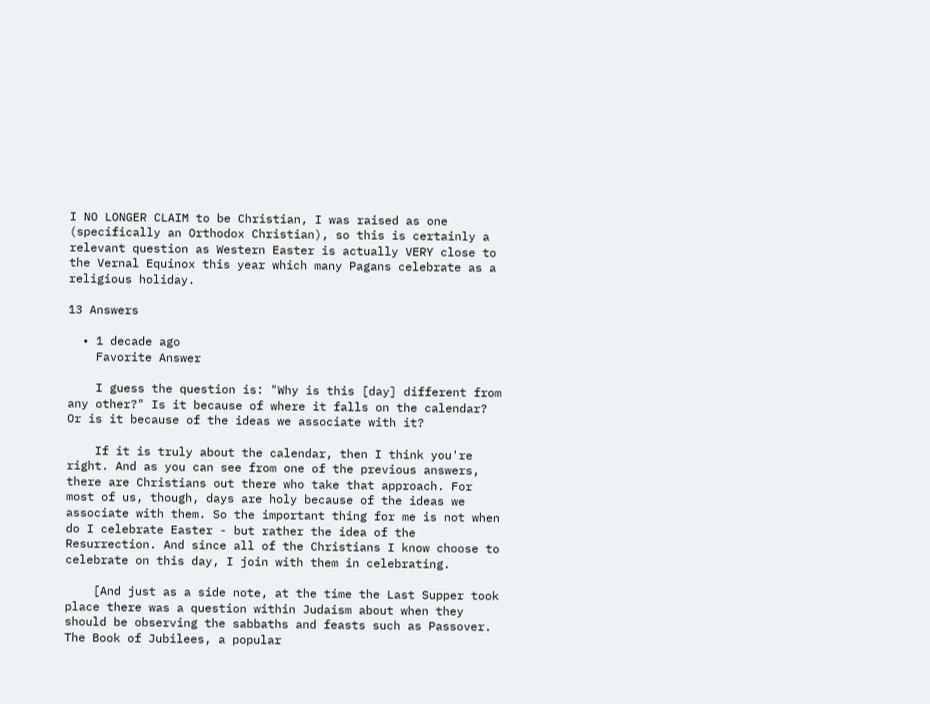I NO LONGER CLAIM to be Christian, I was raised as one (specifically an Orthodox Christian), so this is certainly a relevant question as Western Easter is actually VERY close to the Vernal Equinox this year which many Pagans celebrate as a religious holiday.

13 Answers

  • 1 decade ago
    Favorite Answer

    I guess the question is: "Why is this [day] different from any other?" Is it because of where it falls on the calendar? Or is it because of the ideas we associate with it?

    If it is truly about the calendar, then I think you're right. And as you can see from one of the previous answers, there are Christians out there who take that approach. For most of us, though, days are holy because of the ideas we associate with them. So the important thing for me is not when do I celebrate Easter - but rather the idea of the Resurrection. And since all of the Christians I know choose to celebrate on this day, I join with them in celebrating.

    [And just as a side note, at the time the Last Supper took place there was a question within Judaism about when they should be observing the sabbaths and feasts such as Passover. The Book of Jubilees, a popular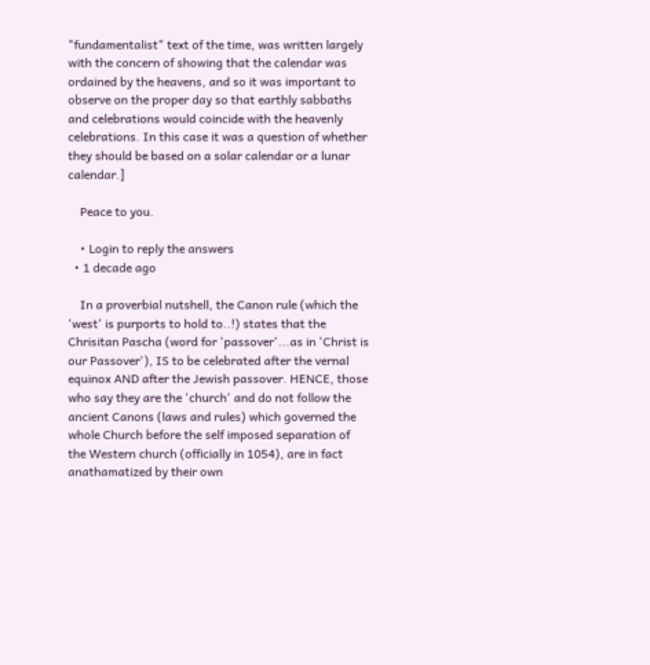"fundamentalist" text of the time, was written largely with the concern of showing that the calendar was ordained by the heavens, and so it was important to observe on the proper day so that earthly sabbaths and celebrations would coincide with the heavenly celebrations. In this case it was a question of whether they should be based on a solar calendar or a lunar calendar.]

    Peace to you.

    • Login to reply the answers
  • 1 decade ago

    In a proverbial nutshell, the Canon rule (which the 'west' is purports to hold to..!) states that the Chrisitan Pascha (word for 'passover'...as in 'Christ is our Passover'), IS to be celebrated after the vernal equinox AND after the Jewish passover. HENCE, those who say they are the 'church' and do not follow the ancient Canons (laws and rules) which governed the whole Church before the self imposed separation of the Western church (officially in 1054), are in fact anathamatized by their own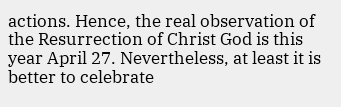actions. Hence, the real observation of the Resurrection of Christ God is this year April 27. Nevertheless, at least it is better to celebrate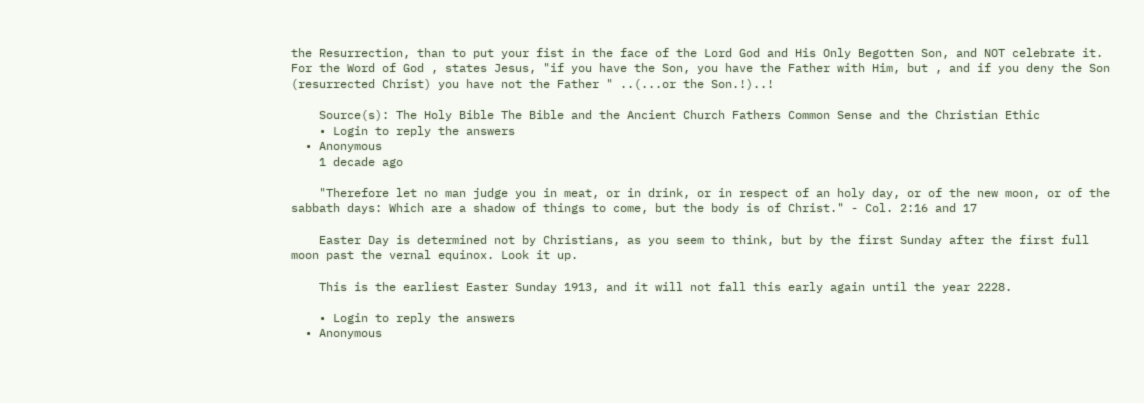the Resurrection, than to put your fist in the face of the Lord God and His Only Begotten Son, and NOT celebrate it. For the Word of God , states Jesus, "if you have the Son, you have the Father with Him, but , and if you deny the Son (resurrected Christ) you have not the Father " ..(...or the Son.!)..!

    Source(s): The Holy Bible The Bible and the Ancient Church Fathers Common Sense and the Christian Ethic
    • Login to reply the answers
  • Anonymous
    1 decade ago

    "Therefore let no man judge you in meat, or in drink, or in respect of an holy day, or of the new moon, or of the sabbath days: Which are a shadow of things to come, but the body is of Christ." - Col. 2:16 and 17

    Easter Day is determined not by Christians, as you seem to think, but by the first Sunday after the first full moon past the vernal equinox. Look it up.

    This is the earliest Easter Sunday 1913, and it will not fall this early again until the year 2228.

    • Login to reply the answers
  • Anonymous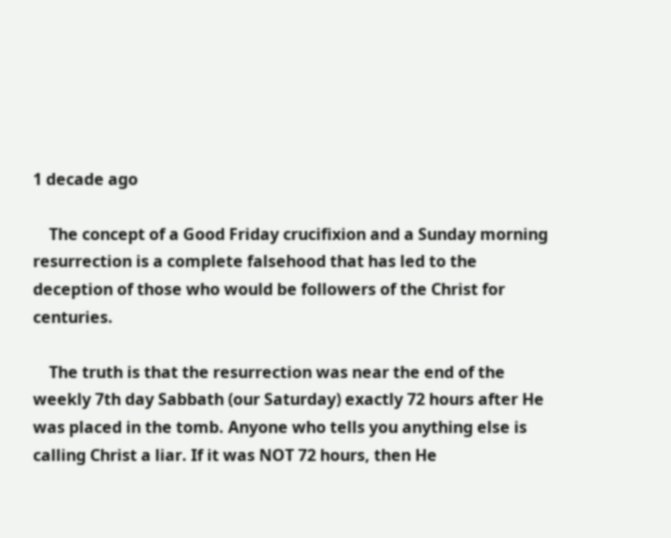1 decade ago

    The concept of a Good Friday crucifixion and a Sunday morning resurrection is a complete falsehood that has led to the deception of those who would be followers of the Christ for centuries.

    The truth is that the resurrection was near the end of the weekly 7th day Sabbath (our Saturday) exactly 72 hours after He was placed in the tomb. Anyone who tells you anything else is calling Christ a liar. If it was NOT 72 hours, then He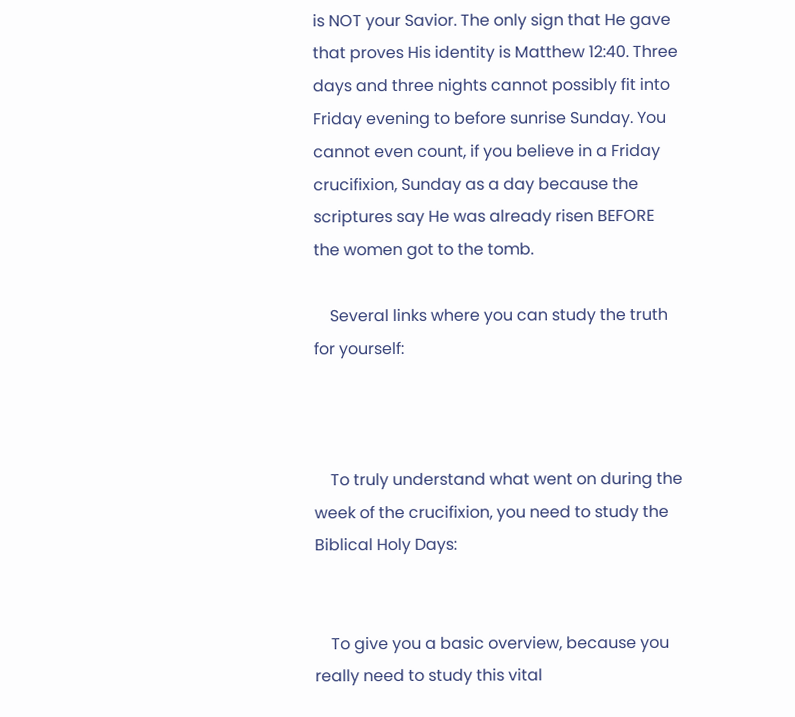is NOT your Savior. The only sign that He gave that proves His identity is Matthew 12:40. Three days and three nights cannot possibly fit into Friday evening to before sunrise Sunday. You cannot even count, if you believe in a Friday crucifixion, Sunday as a day because the scriptures say He was already risen BEFORE the women got to the tomb.

    Several links where you can study the truth for yourself:



    To truly understand what went on during the week of the crucifixion, you need to study the Biblical Holy Days:


    To give you a basic overview, because you really need to study this vital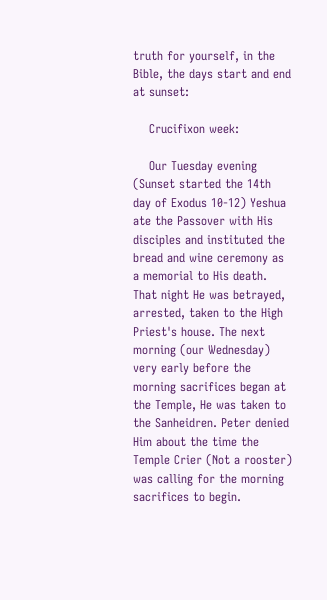truth for yourself, in the Bible, the days start and end at sunset:

    Crucifixon week:

    Our Tuesday evening (Sunset started the 14th day of Exodus 10-12) Yeshua ate the Passover with His disciples and instituted the bread and wine ceremony as a memorial to His death. That night He was betrayed, arrested, taken to the High Priest's house. The next morning (our Wednesday) very early before the morning sacrifices began at the Temple, He was taken to the Sanheidren. Peter denied Him about the time the Temple Crier (Not a rooster) was calling for the morning sacrifices to begin.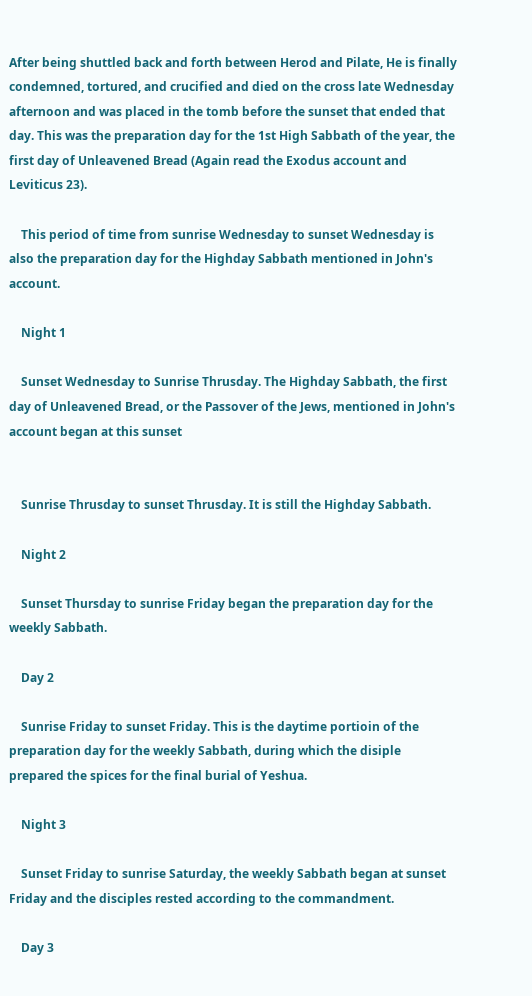After being shuttled back and forth between Herod and Pilate, He is finally condemned, tortured, and crucified and died on the cross late Wednesday afternoon and was placed in the tomb before the sunset that ended that day. This was the preparation day for the 1st High Sabbath of the year, the first day of Unleavened Bread (Again read the Exodus account and Leviticus 23).

    This period of time from sunrise Wednesday to sunset Wednesday is also the preparation day for the Highday Sabbath mentioned in John's account.

    Night 1

    Sunset Wednesday to Sunrise Thrusday. The Highday Sabbath, the first day of Unleavened Bread, or the Passover of the Jews, mentioned in John's account began at this sunset


    Sunrise Thrusday to sunset Thrusday. It is still the Highday Sabbath.

    Night 2

    Sunset Thursday to sunrise Friday began the preparation day for the weekly Sabbath.

    Day 2

    Sunrise Friday to sunset Friday. This is the daytime portioin of the preparation day for the weekly Sabbath, during which the disiple prepared the spices for the final burial of Yeshua.

    Night 3

    Sunset Friday to sunrise Saturday, the weekly Sabbath began at sunset Friday and the disciples rested according to the commandment.

    Day 3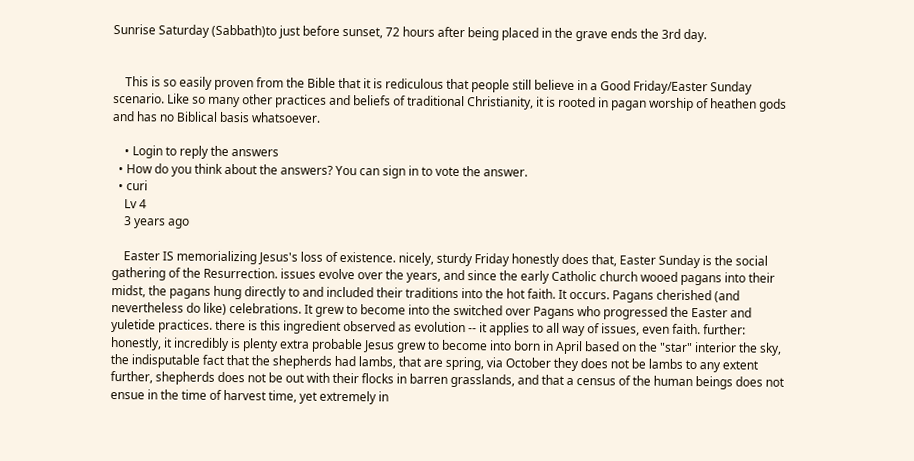Sunrise Saturday (Sabbath)to just before sunset, 72 hours after being placed in the grave ends the 3rd day.


    This is so easily proven from the Bible that it is rediculous that people still believe in a Good Friday/Easter Sunday scenario. Like so many other practices and beliefs of traditional Christianity, it is rooted in pagan worship of heathen gods and has no Biblical basis whatsoever.

    • Login to reply the answers
  • How do you think about the answers? You can sign in to vote the answer.
  • curi
    Lv 4
    3 years ago

    Easter IS memorializing Jesus's loss of existence. nicely, sturdy Friday honestly does that, Easter Sunday is the social gathering of the Resurrection. issues evolve over the years, and since the early Catholic church wooed pagans into their midst, the pagans hung directly to and included their traditions into the hot faith. It occurs. Pagans cherished (and nevertheless do like) celebrations. It grew to become into the switched over Pagans who progressed the Easter and yuletide practices. there is this ingredient observed as evolution -- it applies to all way of issues, even faith. further: honestly, it incredibly is plenty extra probable Jesus grew to become into born in April based on the "star" interior the sky, the indisputable fact that the shepherds had lambs, that are spring, via October they does not be lambs to any extent further, shepherds does not be out with their flocks in barren grasslands, and that a census of the human beings does not ensue in the time of harvest time, yet extremely in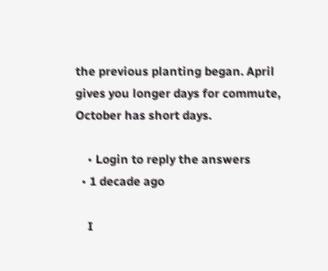the previous planting began. April gives you longer days for commute, October has short days.

    • Login to reply the answers
  • 1 decade ago

    I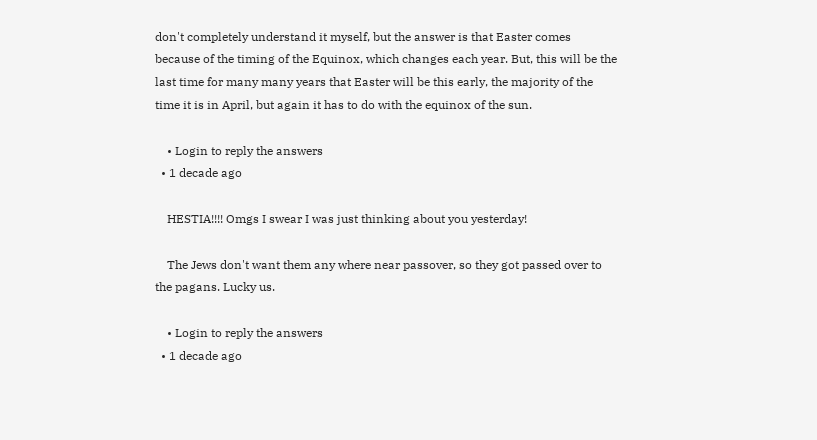don't completely understand it myself, but the answer is that Easter comes because of the timing of the Equinox, which changes each year. But, this will be the last time for many many years that Easter will be this early, the majority of the time it is in April, but again it has to do with the equinox of the sun.

    • Login to reply the answers
  • 1 decade ago

    HESTIA!!!! Omgs I swear I was just thinking about you yesterday!

    The Jews don't want them any where near passover, so they got passed over to the pagans. Lucky us.

    • Login to reply the answers
  • 1 decade ago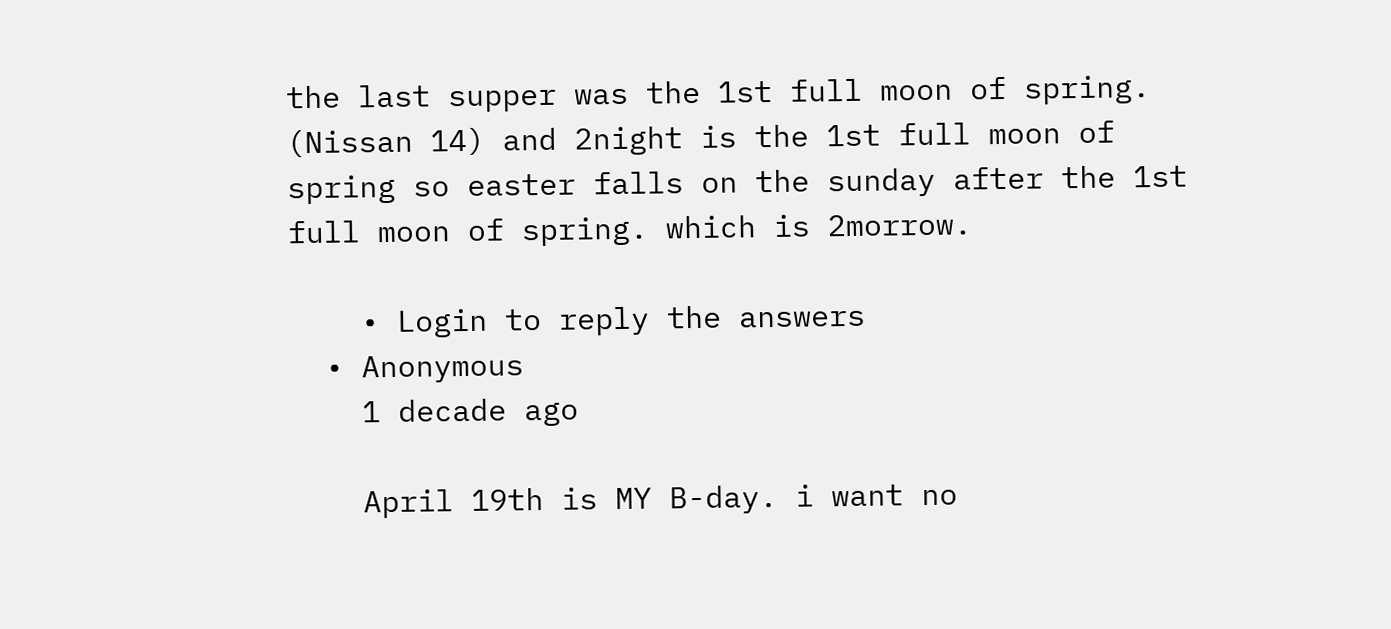the last supper was the 1st full moon of spring. (Nissan 14) and 2night is the 1st full moon of spring so easter falls on the sunday after the 1st full moon of spring. which is 2morrow.

    • Login to reply the answers
  • Anonymous
    1 decade ago

    April 19th is MY B-day. i want no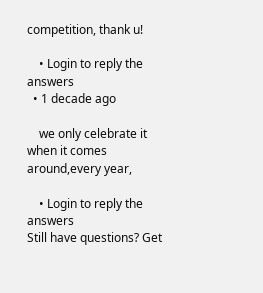competition, thank u!

    • Login to reply the answers
  • 1 decade ago

    we only celebrate it when it comes around,every year,

    • Login to reply the answers
Still have questions? Get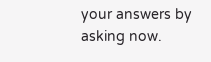your answers by asking now.